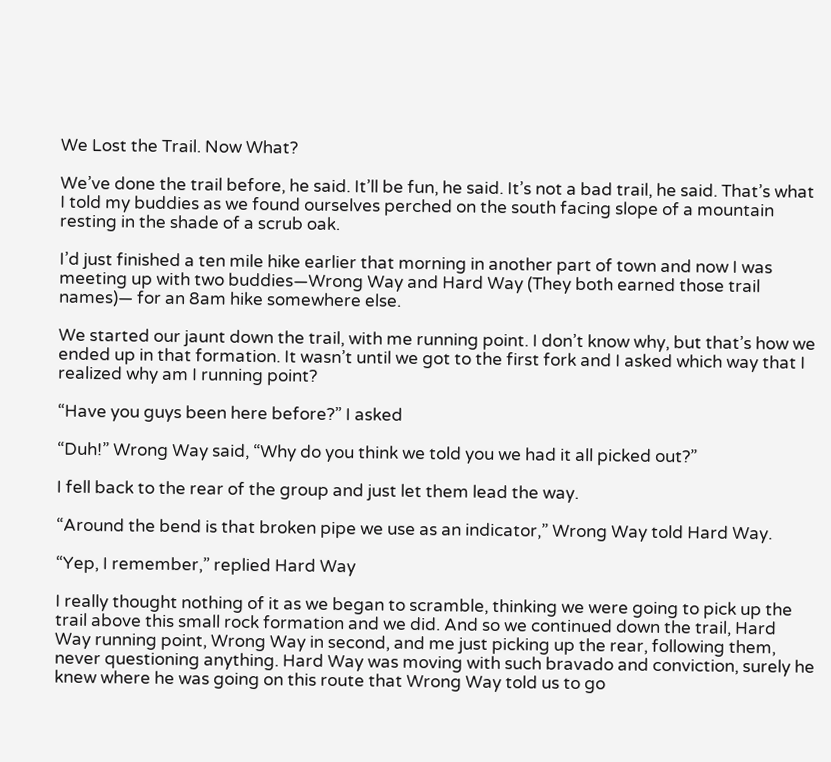We Lost the Trail. Now What?

We’ve done the trail before, he said. It’ll be fun, he said. It’s not a bad trail, he said. That’s what I told my buddies as we found ourselves perched on the south facing slope of a mountain resting in the shade of a scrub oak.

I’d just finished a ten mile hike earlier that morning in another part of town and now I was meeting up with two buddies—Wrong Way and Hard Way (They both earned those trail names)— for an 8am hike somewhere else.

We started our jaunt down the trail, with me running point. I don’t know why, but that’s how we ended up in that formation. It wasn’t until we got to the first fork and I asked which way that I realized why am I running point?

“Have you guys been here before?” I asked

“Duh!” Wrong Way said, “Why do you think we told you we had it all picked out?”

I fell back to the rear of the group and just let them lead the way.

“Around the bend is that broken pipe we use as an indicator,” Wrong Way told Hard Way.

“Yep, I remember,” replied Hard Way

I really thought nothing of it as we began to scramble, thinking we were going to pick up the trail above this small rock formation and we did. And so we continued down the trail, Hard Way running point, Wrong Way in second, and me just picking up the rear, following them, never questioning anything. Hard Way was moving with such bravado and conviction, surely he knew where he was going on this route that Wrong Way told us to go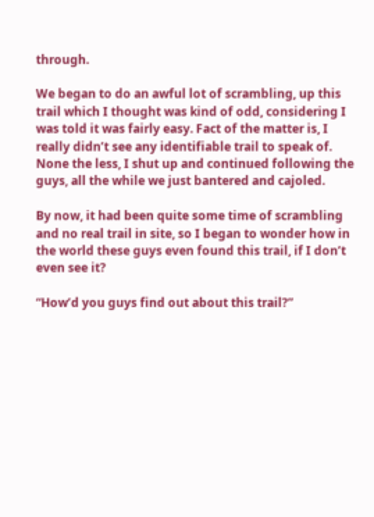through.

We began to do an awful lot of scrambling, up this trail which I thought was kind of odd, considering I was told it was fairly easy. Fact of the matter is, I really didn’t see any identifiable trail to speak of. None the less, I shut up and continued following the guys, all the while we just bantered and cajoled.

By now, it had been quite some time of scrambling and no real trail in site, so I began to wonder how in the world these guys even found this trail, if I don’t even see it?

“How’d you guys find out about this trail?”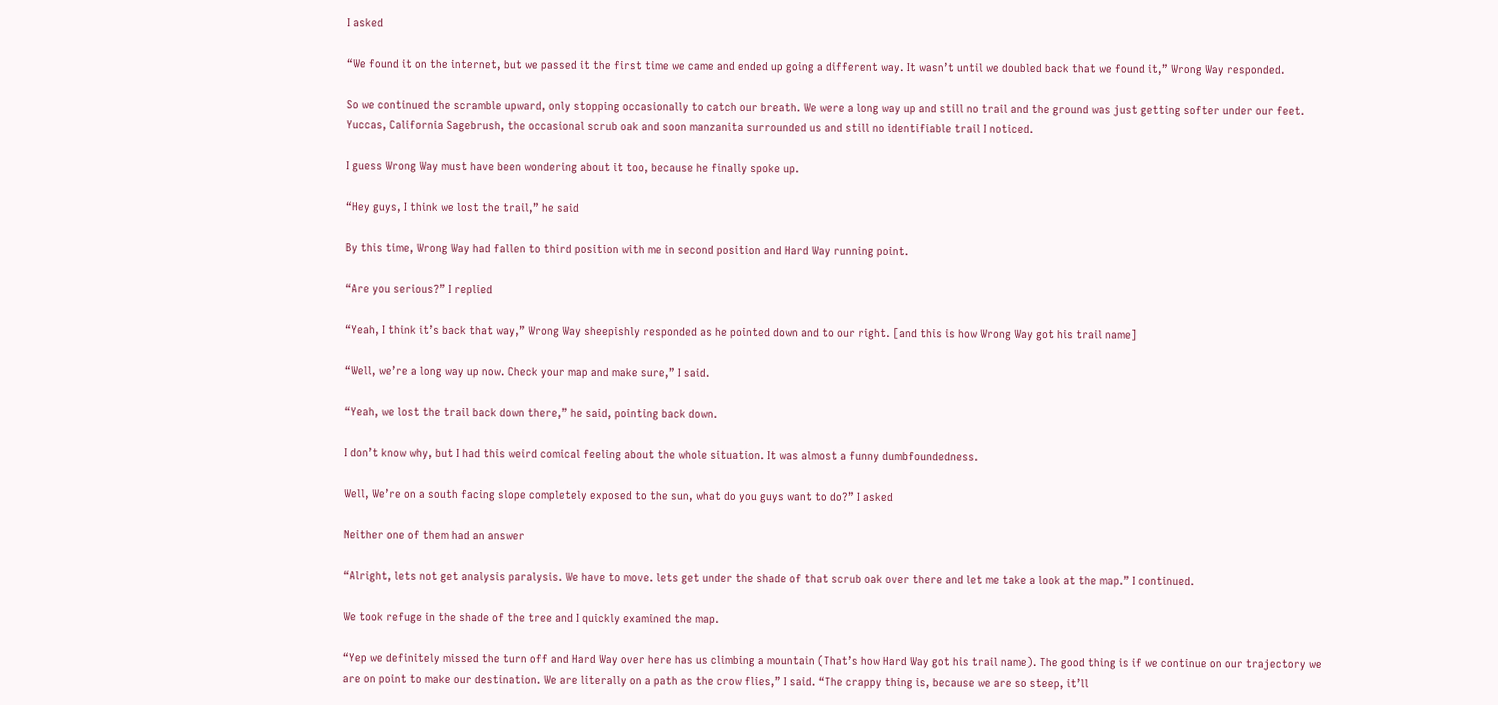I asked

“We found it on the internet, but we passed it the first time we came and ended up going a different way. It wasn’t until we doubled back that we found it,” Wrong Way responded.

So we continued the scramble upward, only stopping occasionally to catch our breath. We were a long way up and still no trail and the ground was just getting softer under our feet. Yuccas, California Sagebrush, the occasional scrub oak and soon manzanita surrounded us and still no identifiable trail I noticed.

I guess Wrong Way must have been wondering about it too, because he finally spoke up.

“Hey guys, I think we lost the trail,” he said

By this time, Wrong Way had fallen to third position with me in second position and Hard Way running point.

“Are you serious?” I replied

“Yeah, I think it’s back that way,” Wrong Way sheepishly responded as he pointed down and to our right. [and this is how Wrong Way got his trail name]

“Well, we’re a long way up now. Check your map and make sure,” I said.

“Yeah, we lost the trail back down there,” he said, pointing back down.

I don’t know why, but I had this weird comical feeling about the whole situation. It was almost a funny dumbfoundedness.

Well, We’re on a south facing slope completely exposed to the sun, what do you guys want to do?” I asked

Neither one of them had an answer

“Alright, lets not get analysis paralysis. We have to move. lets get under the shade of that scrub oak over there and let me take a look at the map.” I continued.

We took refuge in the shade of the tree and I quickly examined the map.

“Yep we definitely missed the turn off and Hard Way over here has us climbing a mountain (That’s how Hard Way got his trail name). The good thing is if we continue on our trajectory we are on point to make our destination. We are literally on a path as the crow flies,” I said. “The crappy thing is, because we are so steep, it’ll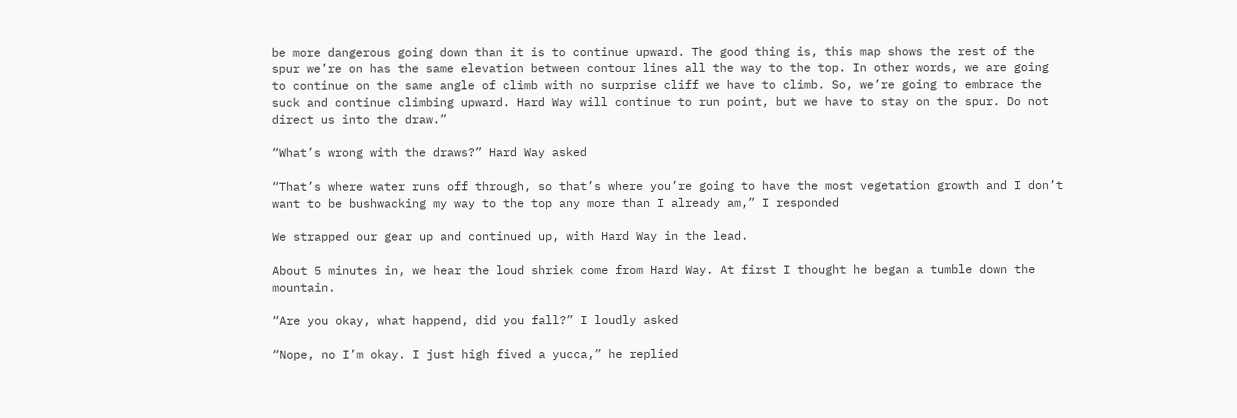be more dangerous going down than it is to continue upward. The good thing is, this map shows the rest of the spur we’re on has the same elevation between contour lines all the way to the top. In other words, we are going to continue on the same angle of climb with no surprise cliff we have to climb. So, we’re going to embrace the suck and continue climbing upward. Hard Way will continue to run point, but we have to stay on the spur. Do not direct us into the draw.”

“What’s wrong with the draws?” Hard Way asked

“That’s where water runs off through, so that’s where you’re going to have the most vegetation growth and I don’t want to be bushwacking my way to the top any more than I already am,” I responded

We strapped our gear up and continued up, with Hard Way in the lead.

About 5 minutes in, we hear the loud shriek come from Hard Way. At first I thought he began a tumble down the mountain.

“Are you okay, what happend, did you fall?” I loudly asked

“Nope, no I’m okay. I just high fived a yucca,” he replied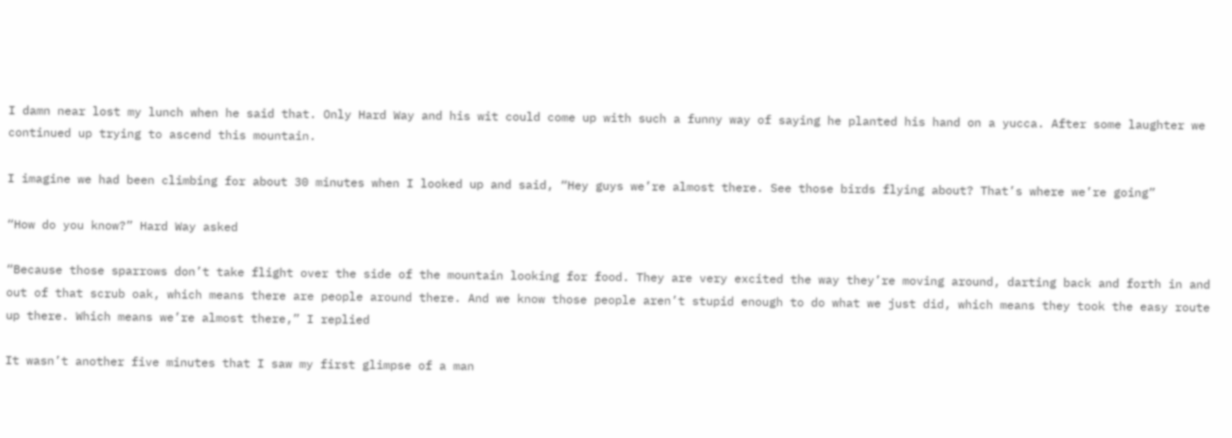I damn near lost my lunch when he said that. Only Hard Way and his wit could come up with such a funny way of saying he planted his hand on a yucca. After some laughter we continued up trying to ascend this mountain.

I imagine we had been climbing for about 30 minutes when I looked up and said, “Hey guys we’re almost there. See those birds flying about? That’s where we’re going”

“How do you know?” Hard Way asked

“Because those sparrows don’t take flight over the side of the mountain looking for food. They are very excited the way they’re moving around, darting back and forth in and out of that scrub oak, which means there are people around there. And we know those people aren’t stupid enough to do what we just did, which means they took the easy route up there. Which means we’re almost there,” I replied

It wasn’t another five minutes that I saw my first glimpse of a man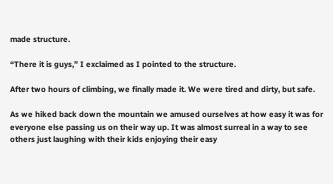made structure.

“There it is guys,” I exclaimed as I pointed to the structure.

After two hours of climbing, we finally made it. We were tired and dirty, but safe.

As we hiked back down the mountain we amused ourselves at how easy it was for everyone else passing us on their way up. It was almost surreal in a way to see others just laughing with their kids enjoying their easy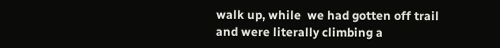walk up, while  we had gotten off trail and were literally climbing a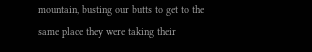mountain, busting our butts to get to the same place they were taking their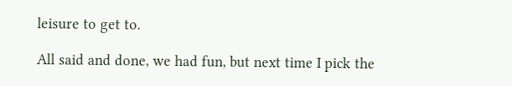leisure to get to.

All said and done, we had fun, but next time I pick the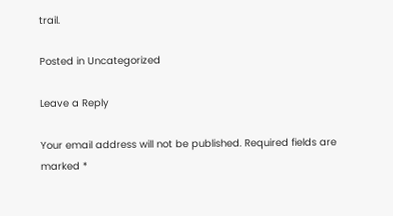trail.

Posted in Uncategorized

Leave a Reply

Your email address will not be published. Required fields are marked *